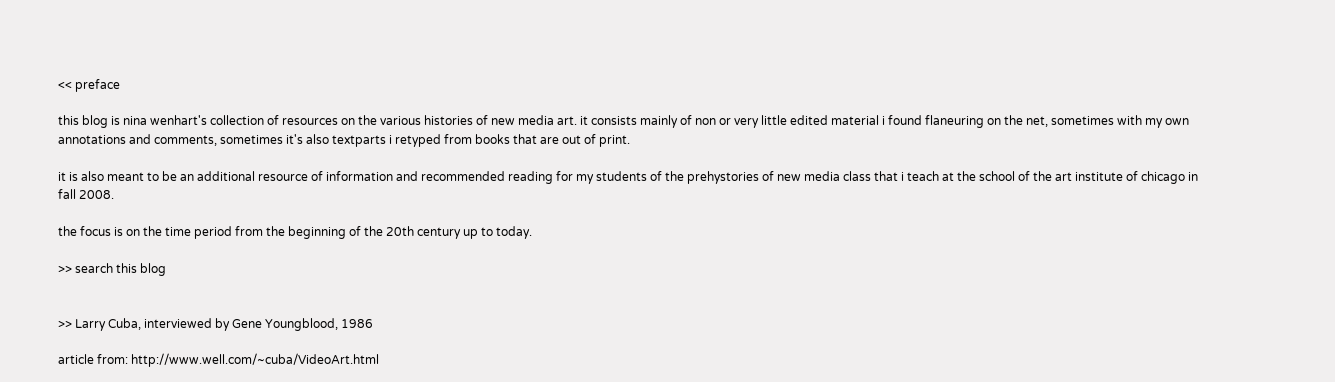<< preface

this blog is nina wenhart's collection of resources on the various histories of new media art. it consists mainly of non or very little edited material i found flaneuring on the net, sometimes with my own annotations and comments, sometimes it's also textparts i retyped from books that are out of print.

it is also meant to be an additional resource of information and recommended reading for my students of the prehystories of new media class that i teach at the school of the art institute of chicago in fall 2008.

the focus is on the time period from the beginning of the 20th century up to today.

>> search this blog


>> Larry Cuba, interviewed by Gene Youngblood, 1986

article from: http://www.well.com/~cuba/VideoArt.html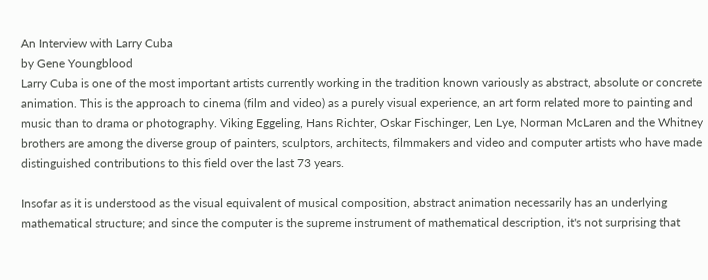An Interview with Larry Cuba
by Gene Youngblood
Larry Cuba is one of the most important artists currently working in the tradition known variously as abstract, absolute or concrete animation. This is the approach to cinema (film and video) as a purely visual experience, an art form related more to painting and music than to drama or photography. Viking Eggeling, Hans Richter, Oskar Fischinger, Len Lye, Norman McLaren and the Whitney brothers are among the diverse group of painters, sculptors, architects, filmmakers and video and computer artists who have made distinguished contributions to this field over the last 73 years.

Insofar as it is understood as the visual equivalent of musical composition, abstract animation necessarily has an underlying mathematical structure; and since the computer is the supreme instrument of mathematical description, it's not surprising that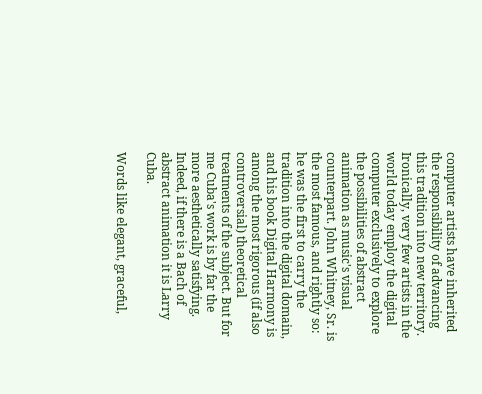computer artists have inherited the responsibility of advancing this tradition into new territory. Ironically, very few artists in the world today employ the digital computer exclusively to explore the possibilities of abstract animation as music's visual counterpart. John Whitney, Sr. is the most famous, and rightly so: he was the first to carry the tradition into the digital domain, and his book Digital Harmony is among the most rigorous (if also controversial) theoretical treatments of the subject. But for me Cuba's work is by far the more aesthetically satisfying. Indeed, if there is a Bach of abstract animation it is Larry Cuba.

Words like elegant, graceful,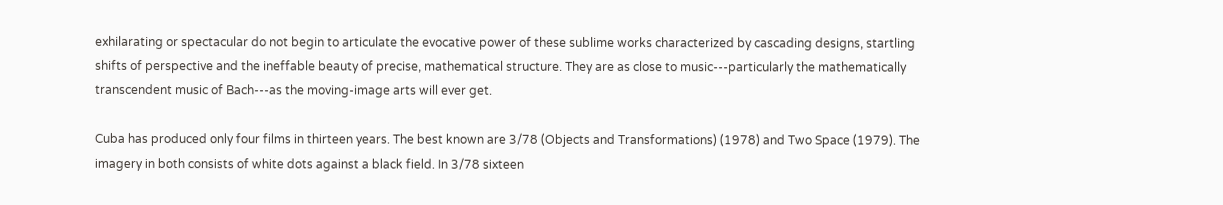exhilarating or spectacular do not begin to articulate the evocative power of these sublime works characterized by cascading designs, startling shifts of perspective and the ineffable beauty of precise, mathematical structure. They are as close to music---particularly the mathematically transcendent music of Bach---as the moving-image arts will ever get.

Cuba has produced only four films in thirteen years. The best known are 3/78 (Objects and Transformations) (1978) and Two Space (1979). The imagery in both consists of white dots against a black field. In 3/78 sixteen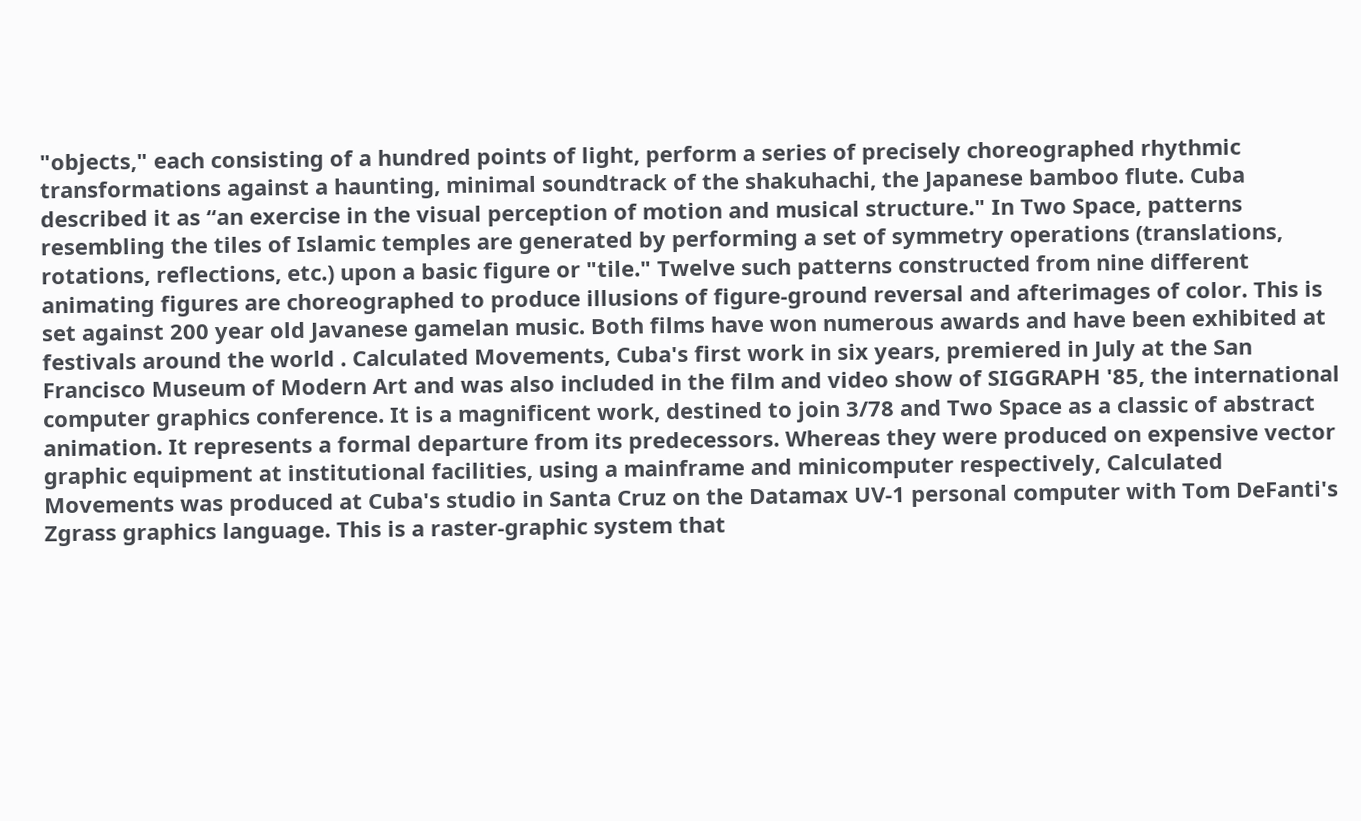"objects," each consisting of a hundred points of light, perform a series of precisely choreographed rhythmic transformations against a haunting, minimal soundtrack of the shakuhachi, the Japanese bamboo flute. Cuba described it as “an exercise in the visual perception of motion and musical structure." In Two Space, patterns resembling the tiles of Islamic temples are generated by performing a set of symmetry operations (translations, rotations, reflections, etc.) upon a basic figure or "tile." Twelve such patterns constructed from nine different animating figures are choreographed to produce illusions of figure-ground reversal and afterimages of color. This is set against 200 year old Javanese gamelan music. Both films have won numerous awards and have been exhibited at festivals around the world . Calculated Movements, Cuba's first work in six years, premiered in July at the San Francisco Museum of Modern Art and was also included in the film and video show of SIGGRAPH '85, the international computer graphics conference. It is a magnificent work, destined to join 3/78 and Two Space as a classic of abstract animation. It represents a formal departure from its predecessors. Whereas they were produced on expensive vector graphic equipment at institutional facilities, using a mainframe and minicomputer respectively, Calculated Movements was produced at Cuba's studio in Santa Cruz on the Datamax UV-1 personal computer with Tom DeFanti's Zgrass graphics language. This is a raster-graphic system that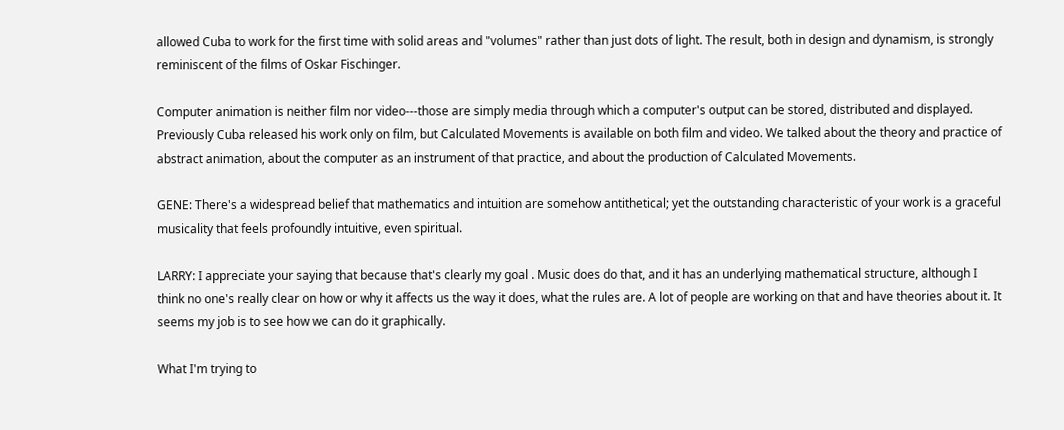allowed Cuba to work for the first time with solid areas and "volumes" rather than just dots of light. The result, both in design and dynamism, is strongly reminiscent of the films of Oskar Fischinger.

Computer animation is neither film nor video---those are simply media through which a computer's output can be stored, distributed and displayed. Previously Cuba released his work only on film, but Calculated Movements is available on both film and video. We talked about the theory and practice of abstract animation, about the computer as an instrument of that practice, and about the production of Calculated Movements.

GENE: There's a widespread belief that mathematics and intuition are somehow antithetical; yet the outstanding characteristic of your work is a graceful musicality that feels profoundly intuitive, even spiritual.

LARRY: I appreciate your saying that because that's clearly my goal . Music does do that, and it has an underlying mathematical structure, although I think no one's really clear on how or why it affects us the way it does, what the rules are. A lot of people are working on that and have theories about it. It seems my job is to see how we can do it graphically.

What I'm trying to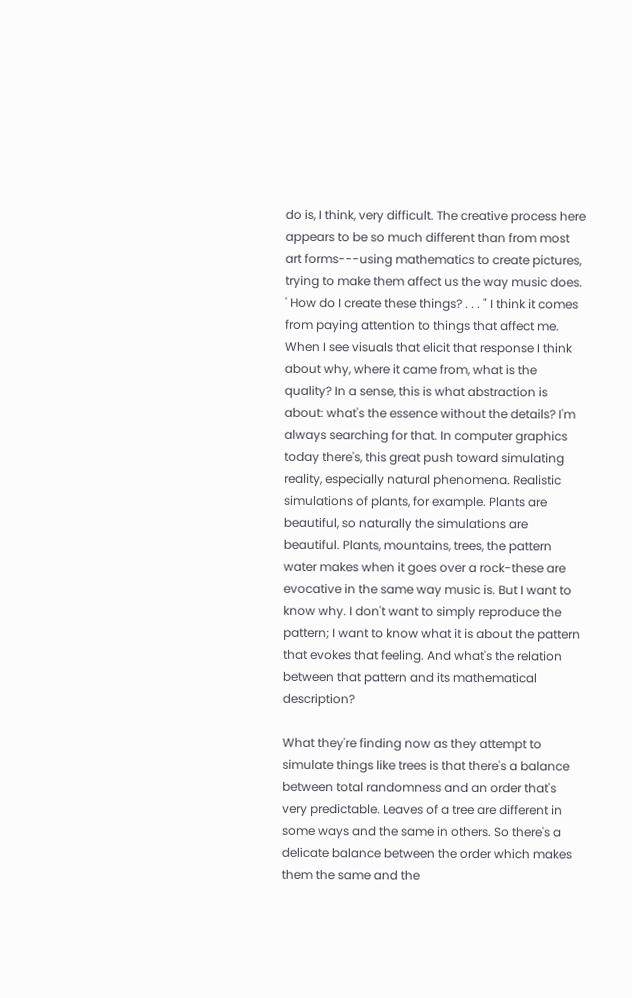do is, I think, very difficult. The creative process here appears to be so much different than from most art forms---using mathematics to create pictures, trying to make them affect us the way music does. ' How do I create these things? . . . " I think it comes from paying attention to things that affect me. When I see visuals that elicit that response I think about why, where it came from, what is the quality? In a sense, this is what abstraction is about: what's the essence without the details? I'm always searching for that. In computer graphics today there's, this great push toward simulating reality, especially natural phenomena. Realistic simulations of plants, for example. Plants are beautiful, so naturally the simulations are beautiful. Plants, mountains, trees, the pattern water makes when it goes over a rock-these are evocative in the same way music is. But I want to know why. I don't want to simply reproduce the pattern; I want to know what it is about the pattern that evokes that feeling. And what's the relation between that pattern and its mathematical description?

What they're finding now as they attempt to simulate things like trees is that there's a balance between total randomness and an order that's very predictable. Leaves of a tree are different in some ways and the same in others. So there's a delicate balance between the order which makes them the same and the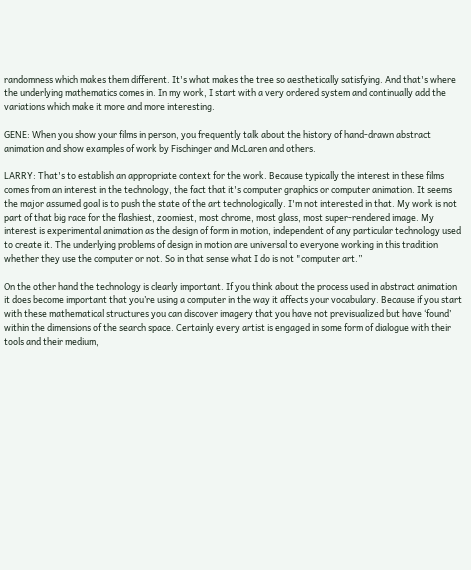randomness which makes them different. It's what makes the tree so aesthetically satisfying. And that's where the underlying mathematics comes in. In my work, I start with a very ordered system and continually add the variations which make it more and more interesting.

GENE: When you show your films in person, you frequently talk about the history of hand-drawn abstract animation and show examples of work by Fischinger and McLaren and others.

LARRY: That's to establish an appropriate context for the work. Because typically the interest in these films comes from an interest in the technology, the fact that it's computer graphics or computer animation. It seems the major assumed goal is to push the state of the art technologically. I'm not interested in that. My work is not part of that big race for the flashiest, zoomiest, most chrome, most glass, most super-rendered image. My interest is experimental animation as the design of form in motion, independent of any particular technology used to create it. The underlying problems of design in motion are universal to everyone working in this tradition whether they use the computer or not. So in that sense what I do is not "computer art.”

On the other hand the technology is clearly important. If you think about the process used in abstract animation it does become important that you’re using a computer in the way it affects your vocabulary. Because if you start with these mathematical structures you can discover imagery that you have not previsualized but have ‘found’ within the dimensions of the search space. Certainly every artist is engaged in some form of dialogue with their tools and their medium,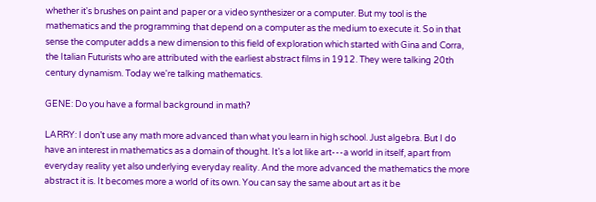whether it's brushes on paint and paper or a video synthesizer or a computer. But my tool is the mathematics and the programming that depend on a computer as the medium to execute it. So in that sense the computer adds a new dimension to this field of exploration which started with Gina and Corra, the Italian Futurists who are attributed with the earliest abstract films in 1912. They were talking 20th century dynamism. Today we're talking mathematics.

GENE: Do you have a formal background in math?

LARRY: I don’t use any math more advanced than what you learn in high school. Just algebra. But I do have an interest in mathematics as a domain of thought. It’s a lot like art---a world in itself, apart from everyday reality yet also underlying everyday reality. And the more advanced the mathematics the more abstract it is. It becomes more a world of its own. You can say the same about art as it be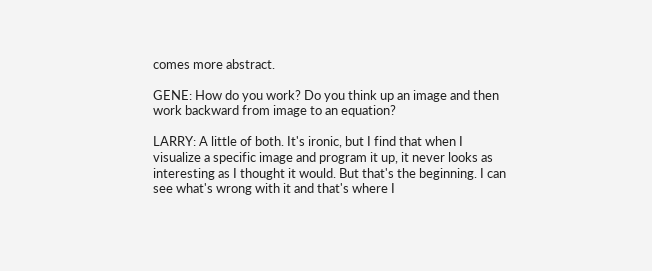comes more abstract.

GENE: How do you work? Do you think up an image and then work backward from image to an equation?

LARRY: A little of both. It's ironic, but I find that when I visualize a specific image and program it up, it never looks as interesting as I thought it would. But that's the beginning. I can see what's wrong with it and that's where I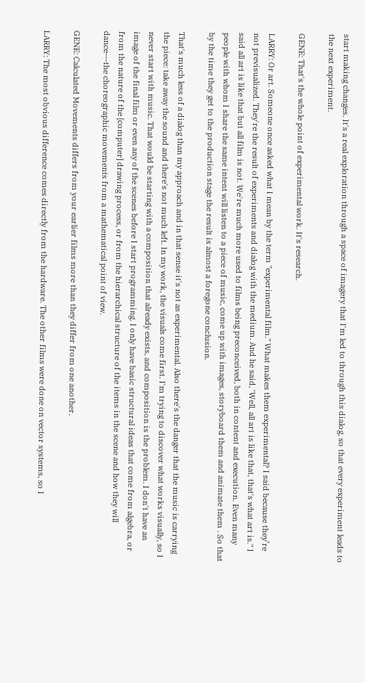start making changes. It's a real exploration through a space of imagery that I'm led to through this dialog, so that every experiment leads to the next experiment.

GENE: That's the whole point of experimental work. It's research.

LARRY: Or art. Someone once asked what I mean by the term "experimental film." What makes them experimental? I said because they’re not previsualized. They're the result of experiments and dialog with the medium. And he said, 'Well, all art is like that, that's what art is." I said all art is like that but all film is not. We're much more used to films being preconceived, both in content and execution. Even many people with whom I share the same intent will listen to a piece of music, come up with images, storyboard them and animate them . So that by the time they get to the production stage the result is almost a foregone conclusion.

That's much less of a dialog than my approach and in that sense it's not as experimental. Also there's the danger that the music is carrying the piece: take away the sound and there's not much left. In my work, the visuals come first. I'm trying to discover what works visually, so I never start with music. That would be starting with a composition that already exists, and composition is the problem. I don't have an image of the final film or even any of the scenes before I start programming. I only have basic structural ideas that come from algebra, or from the nature of the [computer] drawing process, or from the hierarchical structure of the items in the scene and how they will dance---the choreographic movements from a mathematical point of view.

GENE: Calculated Movements differs from your earlier films more than they differ from one another.

LARRY: The most obvious difference comes directly from the hardware. The other films were done on vector systems, so I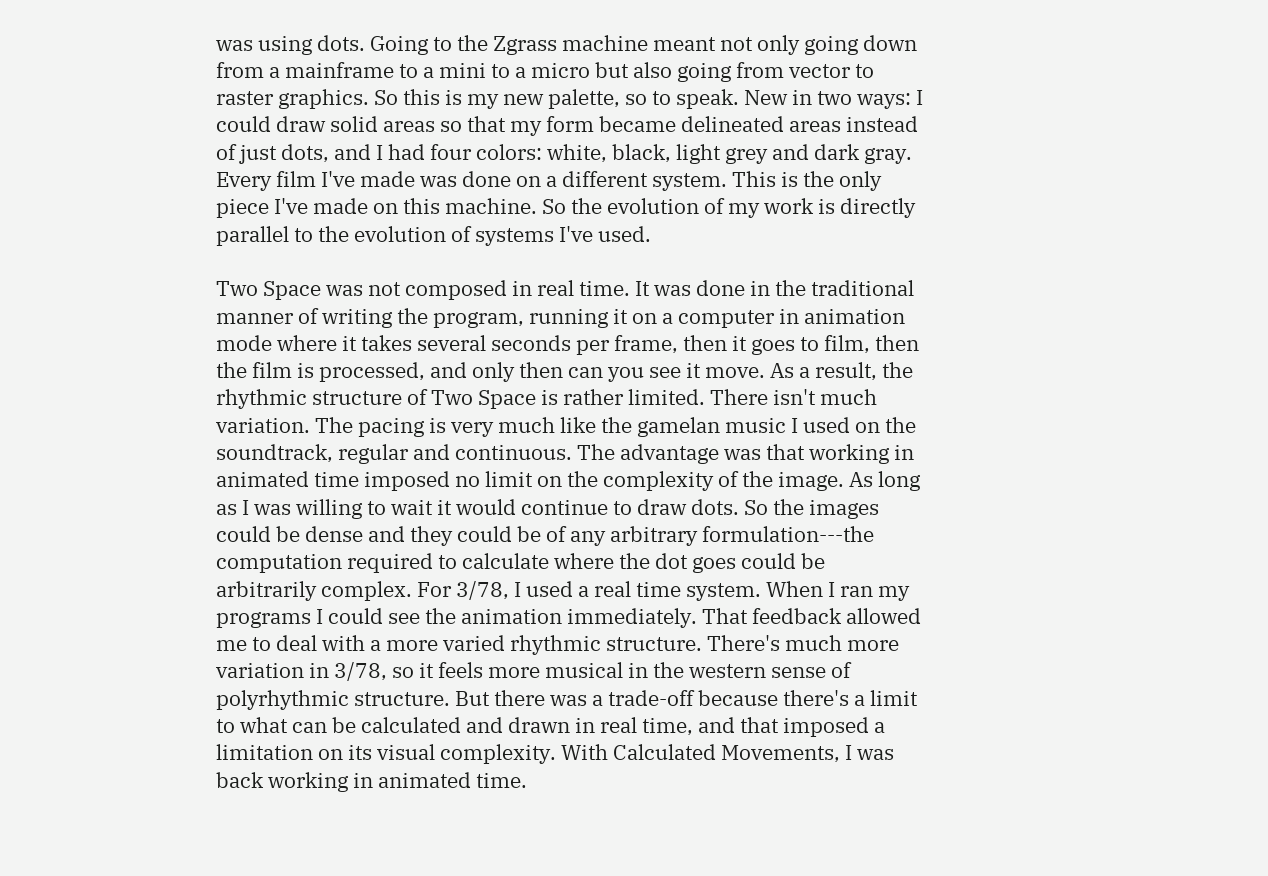was using dots. Going to the Zgrass machine meant not only going down from a mainframe to a mini to a micro but also going from vector to raster graphics. So this is my new palette, so to speak. New in two ways: I could draw solid areas so that my form became delineated areas instead of just dots, and I had four colors: white, black, light grey and dark gray. Every film I've made was done on a different system. This is the only piece I've made on this machine. So the evolution of my work is directly parallel to the evolution of systems I've used.

Two Space was not composed in real time. It was done in the traditional manner of writing the program, running it on a computer in animation mode where it takes several seconds per frame, then it goes to film, then the film is processed, and only then can you see it move. As a result, the rhythmic structure of Two Space is rather limited. There isn't much variation. The pacing is very much like the gamelan music I used on the soundtrack, regular and continuous. The advantage was that working in animated time imposed no limit on the complexity of the image. As long as I was willing to wait it would continue to draw dots. So the images could be dense and they could be of any arbitrary formulation---the computation required to calculate where the dot goes could be arbitrarily complex. For 3/78, I used a real time system. When I ran my programs I could see the animation immediately. That feedback allowed me to deal with a more varied rhythmic structure. There's much more variation in 3/78, so it feels more musical in the western sense of polyrhythmic structure. But there was a trade-off because there's a limit to what can be calculated and drawn in real time, and that imposed a limitation on its visual complexity. With Calculated Movements, I was back working in animated time.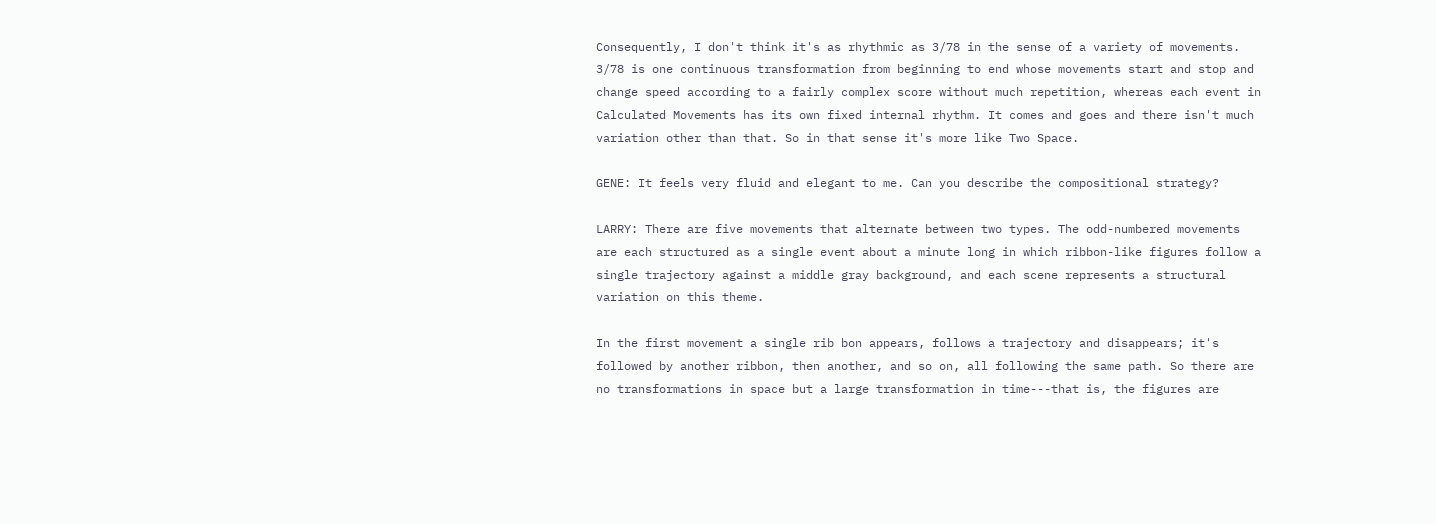Consequently, I don't think it's as rhythmic as 3/78 in the sense of a variety of movements. 3/78 is one continuous transformation from beginning to end whose movements start and stop and change speed according to a fairly complex score without much repetition, whereas each event in Calculated Movements has its own fixed internal rhythm. It comes and goes and there isn't much variation other than that. So in that sense it's more like Two Space.

GENE: It feels very fluid and elegant to me. Can you describe the compositional strategy?

LARRY: There are five movements that alternate between two types. The odd-numbered movements are each structured as a single event about a minute long in which ribbon-like figures follow a single trajectory against a middle gray background, and each scene represents a structural variation on this theme.

In the first movement a single rib bon appears, follows a trajectory and disappears; it's followed by another ribbon, then another, and so on, all following the same path. So there are no transformations in space but a large transformation in time---that is, the figures are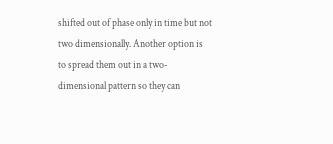shifted out of phase only in time but not two dimensionally. Another option is to spread them out in a two-dimensional pattern so they can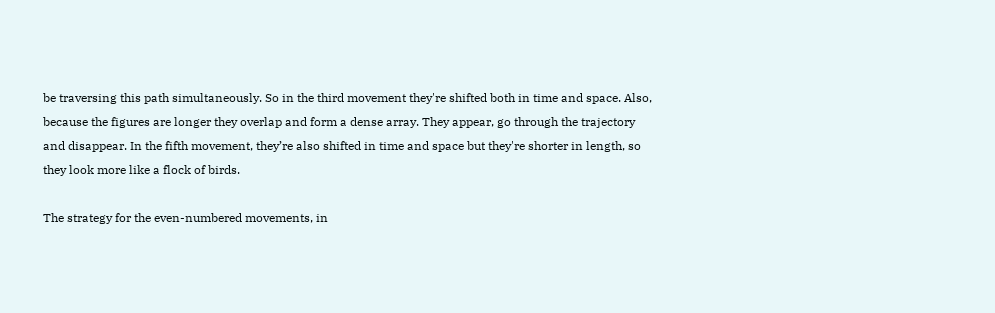be traversing this path simultaneously. So in the third movement they're shifted both in time and space. Also, because the figures are longer they overlap and form a dense array. They appear, go through the trajectory and disappear. In the fifth movement, they’re also shifted in time and space but they're shorter in length, so they look more like a flock of birds.

The strategy for the even-numbered movements, in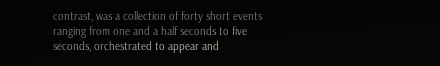contrast, was a collection of forty short events ranging from one and a half seconds to five seconds, orchestrated to appear and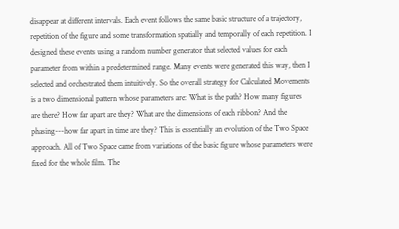disappear at different intervals. Each event follows the same basic structure of a trajectory, repetition of the figure and some transformation spatially and temporally of each repetition. I designed these events using a random number generator that selected values for each parameter from within a predetermined range. Many events were generated this way, then I selected and orchestrated them intuitively. So the overall strategy for Calculated Movements is a two dimensional pattern whose parameters are: What is the path? How many figures are there? How far apart are they? What are the dimensions of each ribbon? And the phasing---how far apart in time are they? This is essentially an evolution of the Two Space approach. All of Two Space came from variations of the basic figure whose parameters were fixed for the whole film. The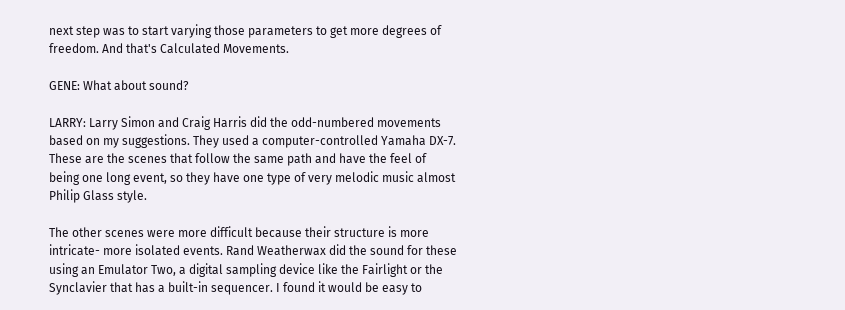next step was to start varying those parameters to get more degrees of freedom. And that's Calculated Movements.

GENE: What about sound?

LARRY: Larry Simon and Craig Harris did the odd-numbered movements based on my suggestions. They used a computer-controlled Yamaha DX-7. These are the scenes that follow the same path and have the feel of being one long event, so they have one type of very melodic music almost Philip Glass style.

The other scenes were more difficult because their structure is more intricate- more isolated events. Rand Weatherwax did the sound for these using an Emulator Two, a digital sampling device like the Fairlight or the Synclavier that has a built-in sequencer. I found it would be easy to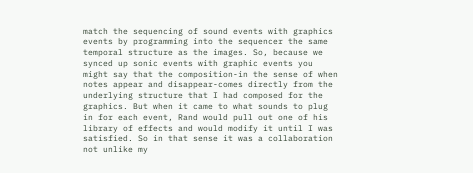match the sequencing of sound events with graphics events by programming into the sequencer the same temporal structure as the images. So, because we synced up sonic events with graphic events you might say that the composition-in the sense of when notes appear and disappear-comes directly from the underlying structure that I had composed for the graphics. But when it came to what sounds to plug in for each event, Rand would pull out one of his library of effects and would modify it until I was satisfied. So in that sense it was a collaboration not unlike my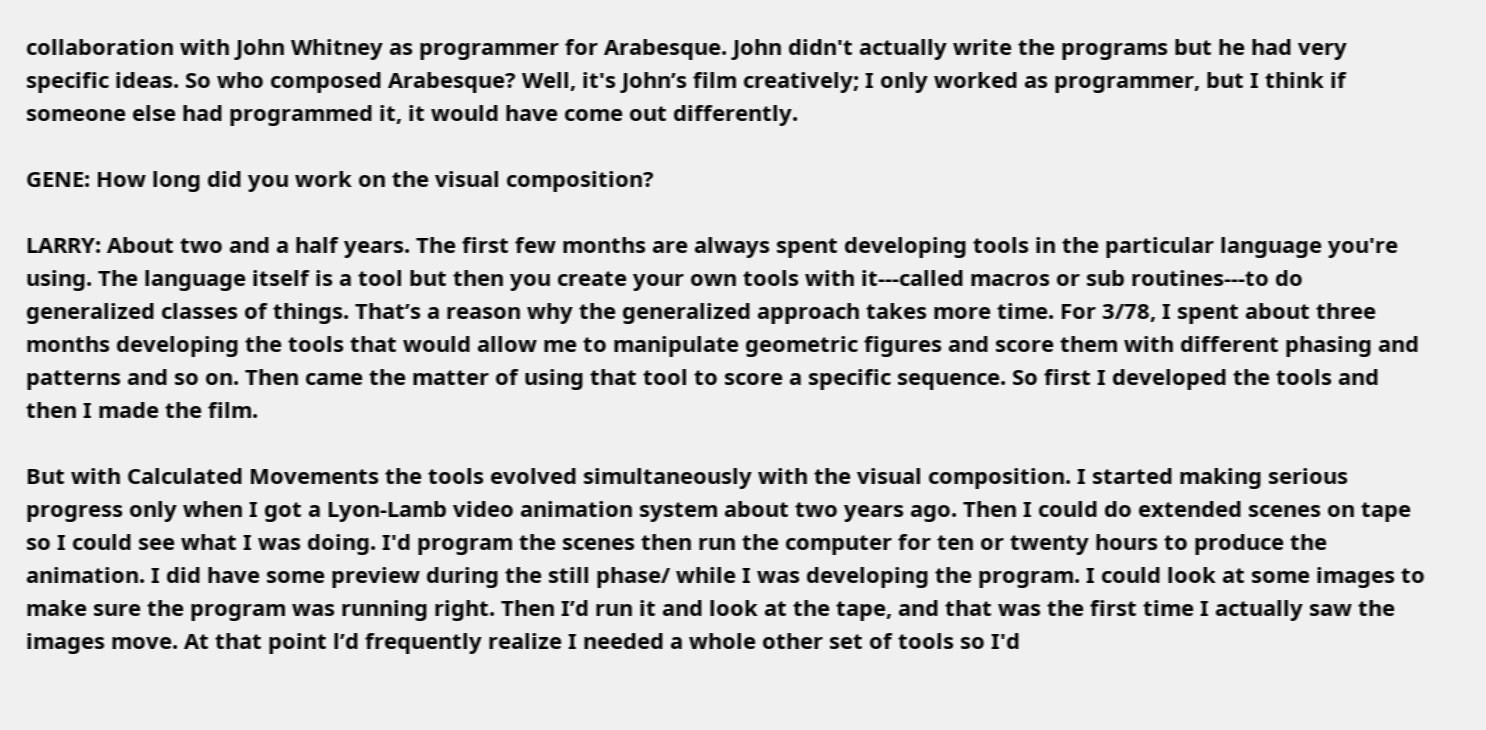collaboration with John Whitney as programmer for Arabesque. John didn't actually write the programs but he had very specific ideas. So who composed Arabesque? Well, it's John’s film creatively; I only worked as programmer, but I think if someone else had programmed it, it would have come out differently.

GENE: How long did you work on the visual composition?

LARRY: About two and a half years. The first few months are always spent developing tools in the particular language you're using. The language itself is a tool but then you create your own tools with it---called macros or sub routines---to do generalized classes of things. That’s a reason why the generalized approach takes more time. For 3/78, I spent about three months developing the tools that would allow me to manipulate geometric figures and score them with different phasing and patterns and so on. Then came the matter of using that tool to score a specific sequence. So first I developed the tools and then I made the film.

But with Calculated Movements the tools evolved simultaneously with the visual composition. I started making serious progress only when I got a Lyon-Lamb video animation system about two years ago. Then I could do extended scenes on tape so I could see what I was doing. I'd program the scenes then run the computer for ten or twenty hours to produce the animation. I did have some preview during the still phase/ while I was developing the program. I could look at some images to make sure the program was running right. Then I’d run it and look at the tape, and that was the first time I actually saw the images move. At that point l’d frequently realize I needed a whole other set of tools so I'd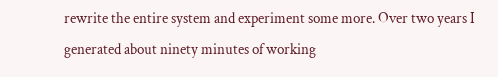rewrite the entire system and experiment some more. Over two years I generated about ninety minutes of working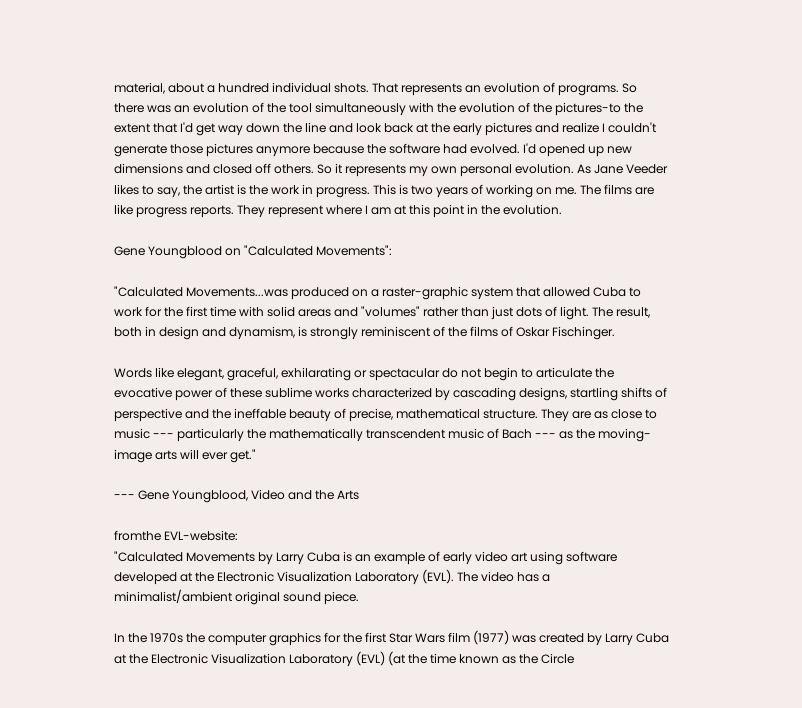material, about a hundred individual shots. That represents an evolution of programs. So there was an evolution of the tool simultaneously with the evolution of the pictures-to the extent that I'd get way down the line and look back at the early pictures and realize I couldn't generate those pictures anymore because the software had evolved. I'd opened up new dimensions and closed off others. So it represents my own personal evolution. As Jane Veeder likes to say, the artist is the work in progress. This is two years of working on me. The films are like progress reports. They represent where I am at this point in the evolution.

Gene Youngblood on "Calculated Movements":

"Calculated Movements...was produced on a raster-graphic system that allowed Cuba to work for the first time with solid areas and "volumes" rather than just dots of light. The result, both in design and dynamism, is strongly reminiscent of the films of Oskar Fischinger.

Words like elegant, graceful, exhilarating or spectacular do not begin to articulate the evocative power of these sublime works characterized by cascading designs, startling shifts of perspective and the ineffable beauty of precise, mathematical structure. They are as close to music --- particularly the mathematically transcendent music of Bach --- as the moving-image arts will ever get."

--- Gene Youngblood, Video and the Arts

fromthe EVL-website:
"Calculated Movements by Larry Cuba is an example of early video art using software developed at the Electronic Visualization Laboratory (EVL). The video has a minimalist/ambient original sound piece.

In the 1970s the computer graphics for the first Star Wars film (1977) was created by Larry Cuba at the Electronic Visualization Laboratory (EVL) (at the time known as the Circle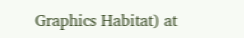Graphics Habitat) at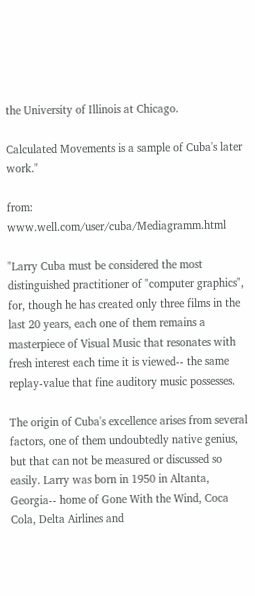the University of Illinois at Chicago.

Calculated Movements is a sample of Cuba's later work."

from: www.well.com/user/cuba/Mediagramm.html

"Larry Cuba must be considered the most distinguished practitioner of "computer graphics", for, though he has created only three films in the last 20 years, each one of them remains a masterpiece of Visual Music that resonates with fresh interest each time it is viewed-- the same replay-value that fine auditory music possesses.

The origin of Cuba's excellence arises from several factors, one of them undoubtedly native genius, but that can not be measured or discussed so easily. Larry was born in 1950 in Altanta, Georgia-- home of Gone With the Wind, Coca Cola, Delta Airlines and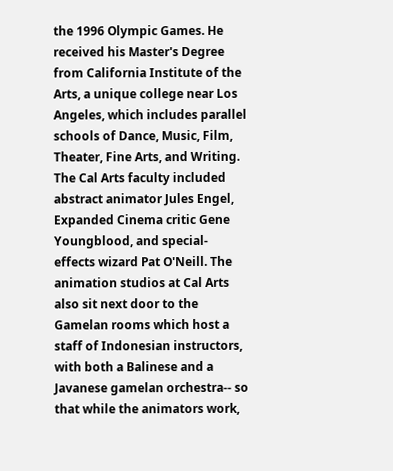the 1996 Olympic Games. He received his Master's Degree from California Institute of the Arts, a unique college near Los Angeles, which includes parallel schools of Dance, Music, Film, Theater, Fine Arts, and Writing. The Cal Arts faculty included abstract animator Jules Engel, Expanded Cinema critic Gene Youngblood, and special- effects wizard Pat O'Neill. The animation studios at Cal Arts also sit next door to the Gamelan rooms which host a staff of Indonesian instructors, with both a Balinese and a Javanese gamelan orchestra-- so that while the animators work,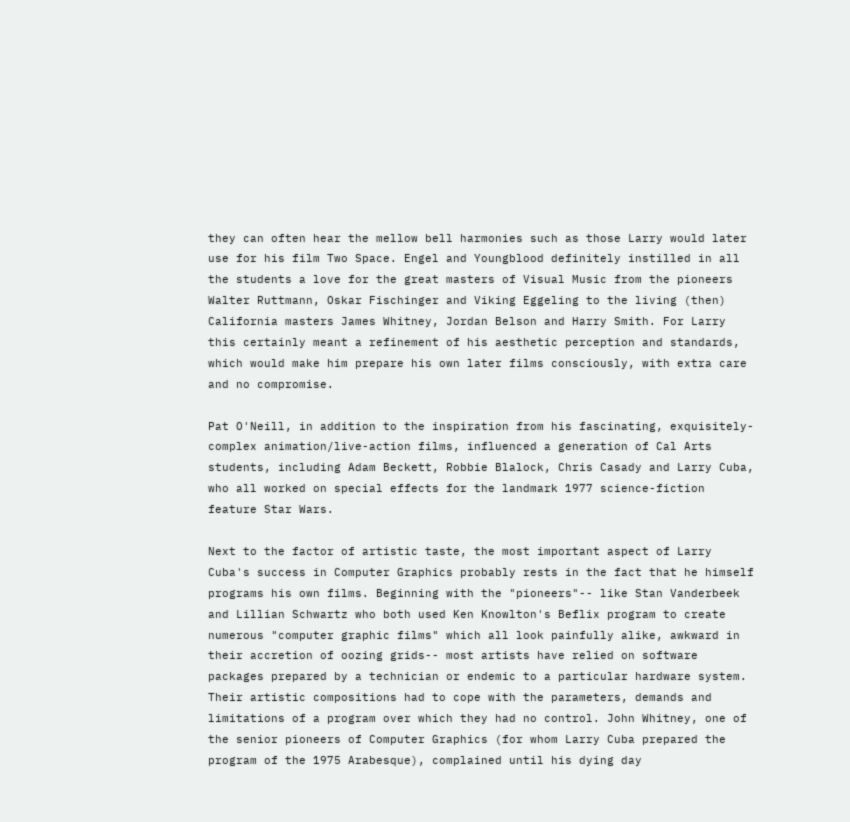they can often hear the mellow bell harmonies such as those Larry would later use for his film Two Space. Engel and Youngblood definitely instilled in all the students a love for the great masters of Visual Music from the pioneers Walter Ruttmann, Oskar Fischinger and Viking Eggeling to the living (then) California masters James Whitney, Jordan Belson and Harry Smith. For Larry this certainly meant a refinement of his aesthetic perception and standards, which would make him prepare his own later films consciously, with extra care and no compromise.

Pat O'Neill, in addition to the inspiration from his fascinating, exquisitely-complex animation/live-action films, influenced a generation of Cal Arts students, including Adam Beckett, Robbie Blalock, Chris Casady and Larry Cuba, who all worked on special effects for the landmark 1977 science-fiction feature Star Wars.

Next to the factor of artistic taste, the most important aspect of Larry Cuba's success in Computer Graphics probably rests in the fact that he himself programs his own films. Beginning with the "pioneers"-- like Stan Vanderbeek and Lillian Schwartz who both used Ken Knowlton's Beflix program to create numerous "computer graphic films" which all look painfully alike, awkward in their accretion of oozing grids-- most artists have relied on software packages prepared by a technician or endemic to a particular hardware system. Their artistic compositions had to cope with the parameters, demands and limitations of a program over which they had no control. John Whitney, one of the senior pioneers of Computer Graphics (for whom Larry Cuba prepared the program of the 1975 Arabesque), complained until his dying day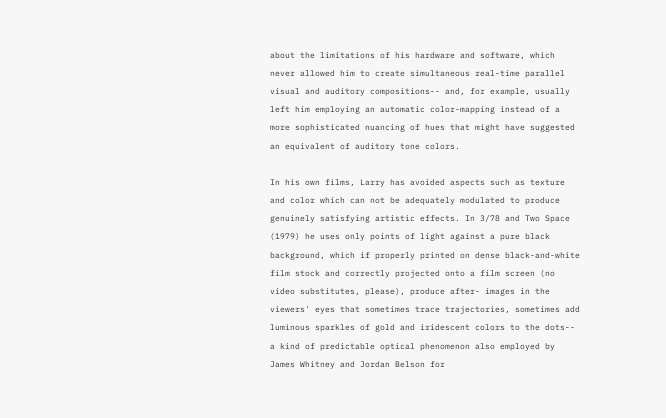about the limitations of his hardware and software, which never allowed him to create simultaneous real-time parallel visual and auditory compositions-- and, for example, usually left him employing an automatic color-mapping instead of a more sophisticated nuancing of hues that might have suggested an equivalent of auditory tone colors.

In his own films, Larry has avoided aspects such as texture and color which can not be adequately modulated to produce genuinely satisfying artistic effects. In 3/78 and Two Space (1979) he uses only points of light against a pure black background, which if properly printed on dense black-and-white film stock and correctly projected onto a film screen (no video substitutes, please), produce after- images in the viewers' eyes that sometimes trace trajectories, sometimes add luminous sparkles of gold and iridescent colors to the dots-- a kind of predictable optical phenomenon also employed by James Whitney and Jordan Belson for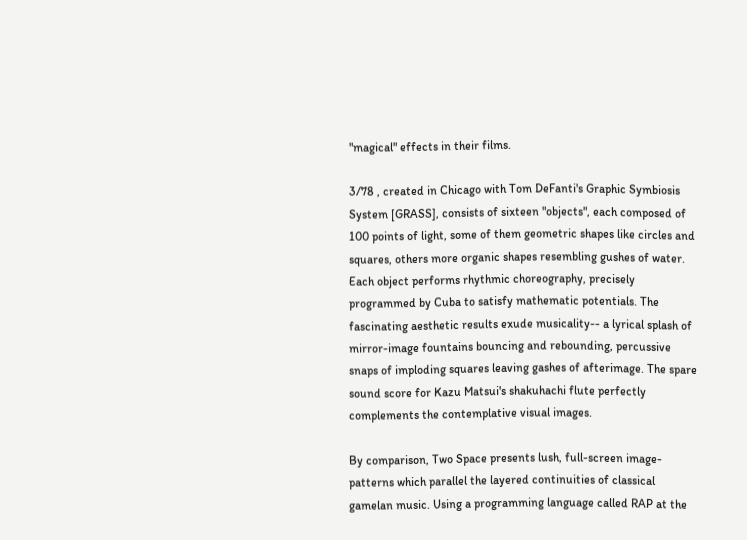"magical" effects in their films.

3/78 , created in Chicago with Tom DeFanti's Graphic Symbiosis System [GRASS], consists of sixteen "objects", each composed of 100 points of light, some of them geometric shapes like circles and squares, others more organic shapes resembling gushes of water. Each object performs rhythmic choreography, precisely programmed by Cuba to satisfy mathematic potentials. The fascinating aesthetic results exude musicality-- a lyrical splash of mirror-image fountains bouncing and rebounding, percussive snaps of imploding squares leaving gashes of afterimage. The spare sound score for Kazu Matsui's shakuhachi flute perfectly complements the contemplative visual images.

By comparison, Two Space presents lush, full-screen image- patterns which parallel the layered continuities of classical gamelan music. Using a programming language called RAP at the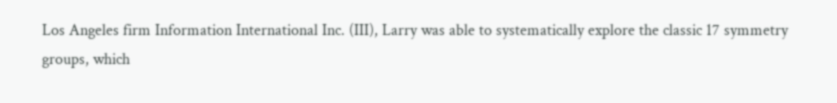Los Angeles firm Information International Inc. (III), Larry was able to systematically explore the classic 17 symmetry groups, which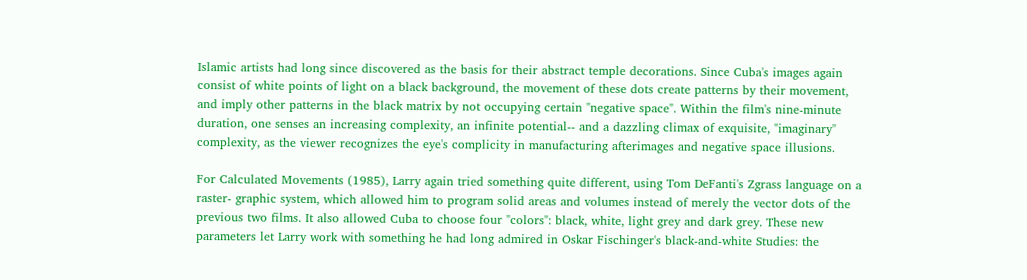Islamic artists had long since discovered as the basis for their abstract temple decorations. Since Cuba's images again consist of white points of light on a black background, the movement of these dots create patterns by their movement, and imply other patterns in the black matrix by not occupying certain "negative space". Within the film's nine-minute duration, one senses an increasing complexity, an infinite potential-- and a dazzling climax of exquisite, "imaginary" complexity, as the viewer recognizes the eye's complicity in manufacturing afterimages and negative space illusions.

For Calculated Movements (1985), Larry again tried something quite different, using Tom DeFanti's Zgrass language on a raster- graphic system, which allowed him to program solid areas and volumes instead of merely the vector dots of the previous two films. It also allowed Cuba to choose four "colors": black, white, light grey and dark grey. These new parameters let Larry work with something he had long admired in Oskar Fischinger's black-and-white Studies: the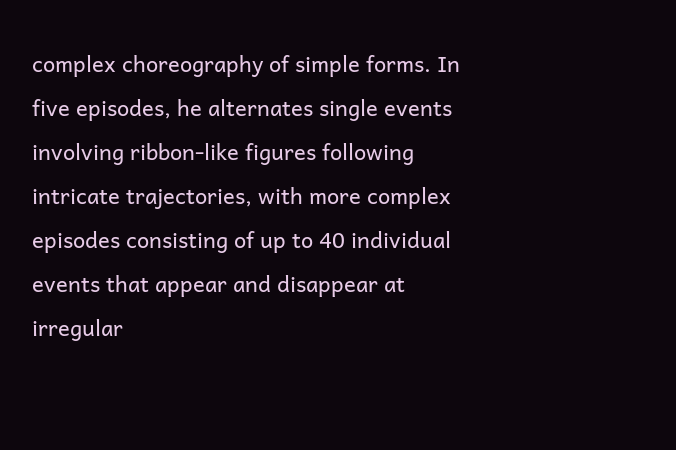complex choreography of simple forms. In five episodes, he alternates single events involving ribbon-like figures following intricate trajectories, with more complex episodes consisting of up to 40 individual events that appear and disappear at irregular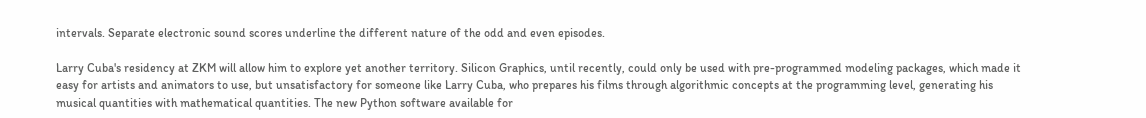intervals. Separate electronic sound scores underline the different nature of the odd and even episodes.

Larry Cuba's residency at ZKM will allow him to explore yet another territory. Silicon Graphics, until recently, could only be used with pre-programmed modeling packages, which made it easy for artists and animators to use, but unsatisfactory for someone like Larry Cuba, who prepares his films through algorithmic concepts at the programming level, generating his musical quantities with mathematical quantities. The new Python software available for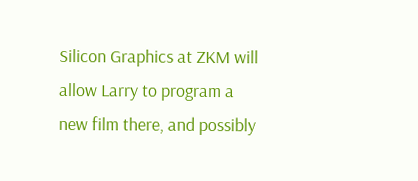Silicon Graphics at ZKM will allow Larry to program a new film there, and possibly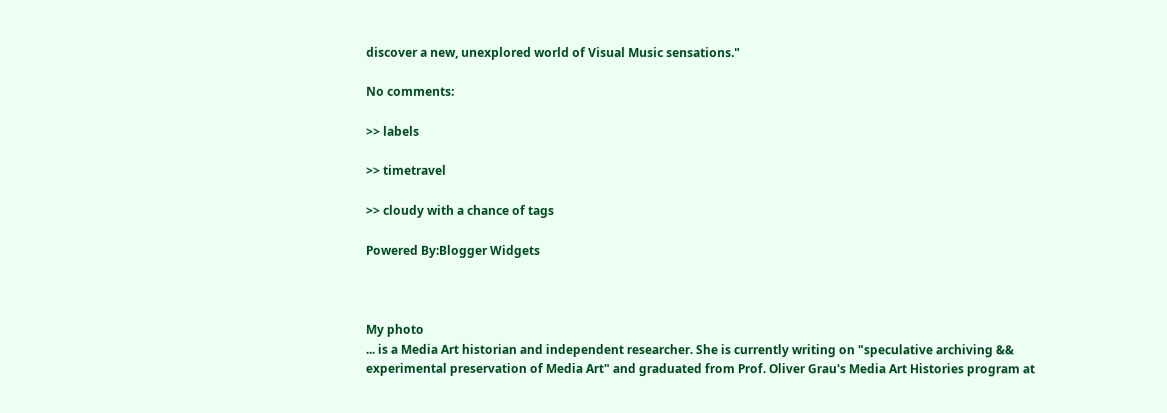discover a new, unexplored world of Visual Music sensations."

No comments:

>> labels

>> timetravel

>> cloudy with a chance of tags

Powered By:Blogger Widgets



My photo
... is a Media Art historian and independent researcher. She is currently writing on "speculative archiving && experimental preservation of Media Art" and graduated from Prof. Oliver Grau's Media Art Histories program at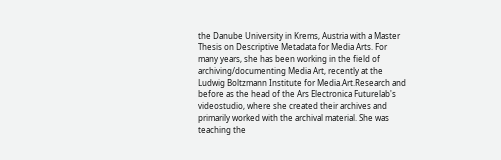the Danube University in Krems, Austria with a Master Thesis on Descriptive Metadata for Media Arts. For many years, she has been working in the field of archiving/documenting Media Art, recently at the Ludwig Boltzmann Institute for Media.Art.Research and before as the head of the Ars Electronica Futurelab's videostudio, where she created their archives and primarily worked with the archival material. She was teaching the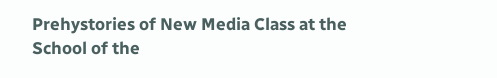Prehystories of New Media Class at the School of the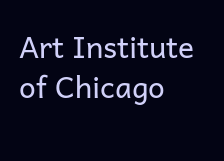Art Institute of Chicago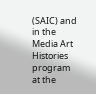(SAIC) and in the Media Art Histories program at the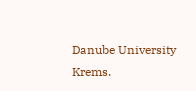Danube University Krems.